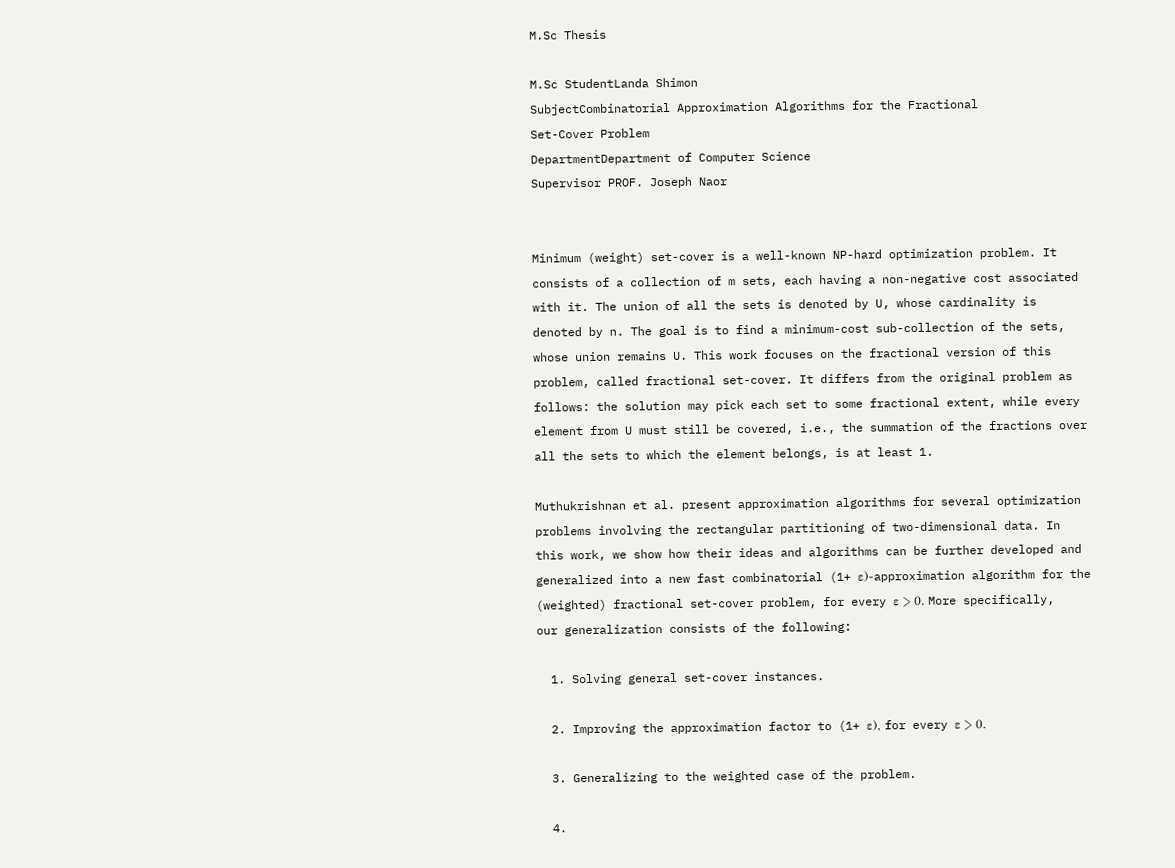M.Sc Thesis

M.Sc StudentLanda Shimon
SubjectCombinatorial Approximation Algorithms for the Fractional
Set-Cover Problem
DepartmentDepartment of Computer Science
Supervisor PROF. Joseph Naor


Minimum (weight) set-cover is a well-known NP-hard optimization problem. It consists of a collection of m sets, each having a non-negative cost associated with it. The union of all the sets is denoted by U, whose cardinality is denoted by n. The goal is to find a minimum-cost sub-collection of the sets, whose union remains U. This work focuses on the fractional version of this problem, called fractional set-cover. It differs from the original problem as follows: the solution may pick each set to some fractional extent, while every element from U must still be covered, i.e., the summation of the fractions over all the sets to which the element belongs, is at least 1.

Muthukrishnan et al. present approximation algorithms for several optimization problems involving the rectangular partitioning of two-dimensional data. In this work, we show how their ideas and algorithms can be further developed and generalized into a new fast combinatorial (1+ ε)-approximation algorithm for the (weighted) fractional set-cover problem, for every ε > 0. More specifically, our generalization consists of the following:

  1. Solving general set-cover instances.

  2. Improving the approximation factor to (1+ ε), for every ε > 0.

  3. Generalizing to the weighted case of the problem.

  4.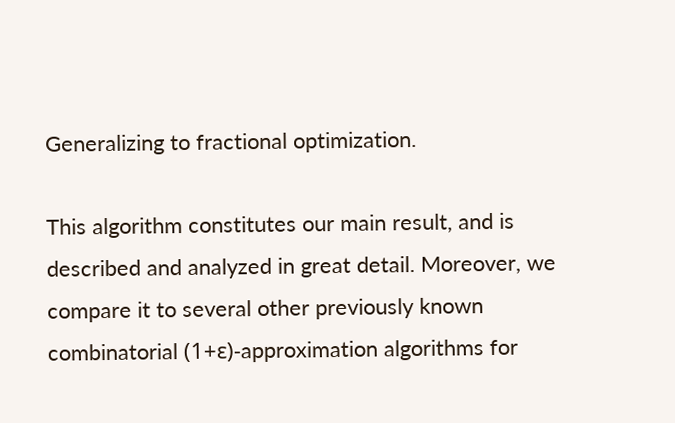Generalizing to fractional optimization.

This algorithm constitutes our main result, and is described and analyzed in great detail. Moreover, we compare it to several other previously known combinatorial (1+ε)-approximation algorithms for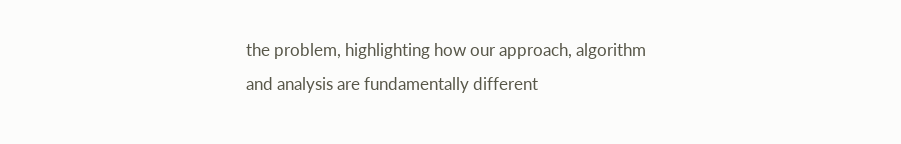the problem, highlighting how our approach, algorithm and analysis are fundamentally different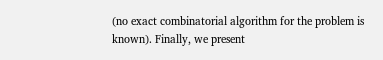(no exact combinatorial algorithm for the problem is known). Finally, we present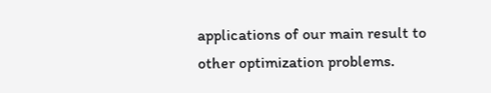applications of our main result to other optimization problems.